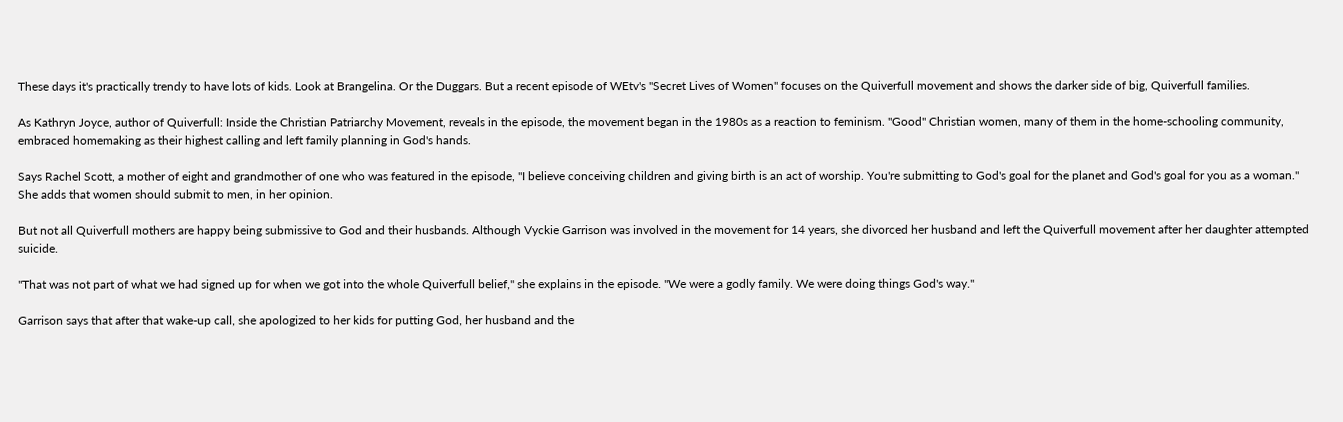These days it's practically trendy to have lots of kids. Look at Brangelina. Or the Duggars. But a recent episode of WEtv's "Secret Lives of Women" focuses on the Quiverfull movement and shows the darker side of big, Quiverfull families.

As Kathryn Joyce, author of Quiverfull: Inside the Christian Patriarchy Movement, reveals in the episode, the movement began in the 1980s as a reaction to feminism. "Good" Christian women, many of them in the home-schooling community, embraced homemaking as their highest calling and left family planning in God's hands.

Says Rachel Scott, a mother of eight and grandmother of one who was featured in the episode, "I believe conceiving children and giving birth is an act of worship. You're submitting to God's goal for the planet and God's goal for you as a woman." She adds that women should submit to men, in her opinion.

But not all Quiverfull mothers are happy being submissive to God and their husbands. Although Vyckie Garrison was involved in the movement for 14 years, she divorced her husband and left the Quiverfull movement after her daughter attempted suicide.

"That was not part of what we had signed up for when we got into the whole Quiverfull belief," she explains in the episode. "We were a godly family. We were doing things God's way."

Garrison says that after that wake-up call, she apologized to her kids for putting God, her husband and the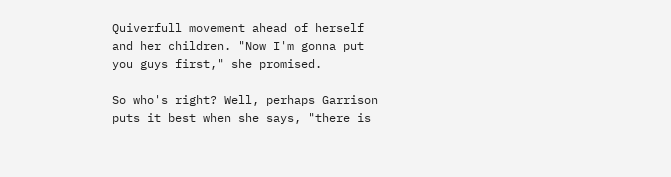Quiverfull movement ahead of herself and her children. "Now I'm gonna put you guys first," she promised.

So who's right? Well, perhaps Garrison puts it best when she says, "there is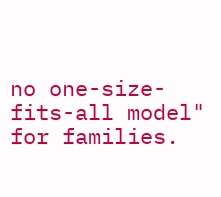no one-size-fits-all model" for families.